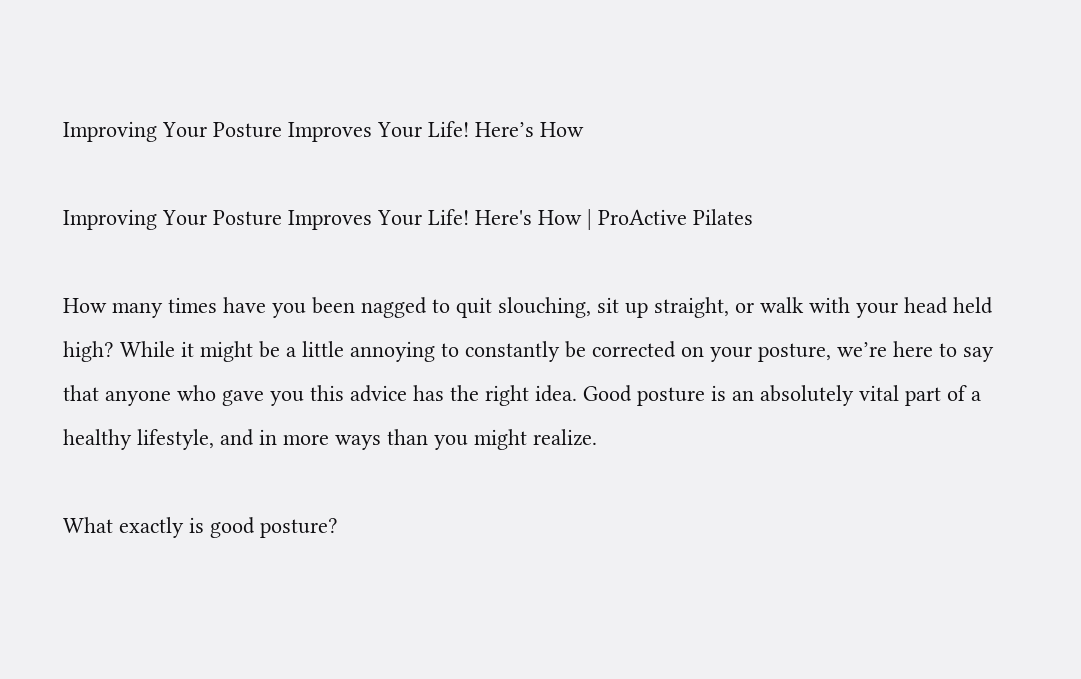Improving Your Posture Improves Your Life! Here’s How

Improving Your Posture Improves Your Life! Here's How | ProActive Pilates

How many times have you been nagged to quit slouching, sit up straight, or walk with your head held high? While it might be a little annoying to constantly be corrected on your posture, we’re here to say that anyone who gave you this advice has the right idea. Good posture is an absolutely vital part of a healthy lifestyle, and in more ways than you might realize.

What exactly is good posture?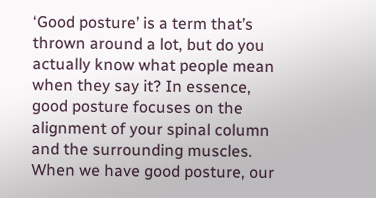‘Good posture’ is a term that’s thrown around a lot, but do you actually know what people mean when they say it? In essence, good posture focuses on the alignment of your spinal column and the surrounding muscles. When we have good posture, our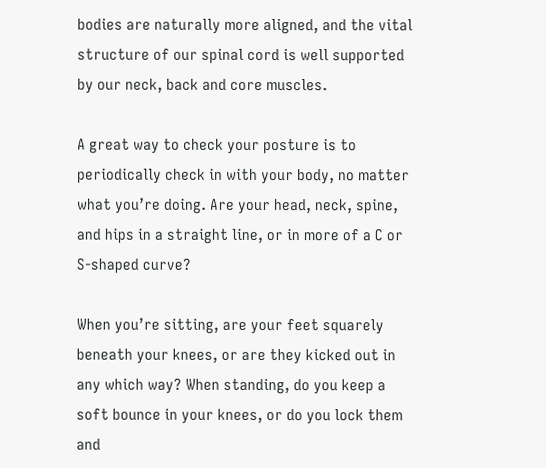bodies are naturally more aligned, and the vital structure of our spinal cord is well supported by our neck, back and core muscles.

A great way to check your posture is to periodically check in with your body, no matter what you’re doing. Are your head, neck, spine, and hips in a straight line, or in more of a C or S-shaped curve?

When you’re sitting, are your feet squarely beneath your knees, or are they kicked out in any which way? When standing, do you keep a soft bounce in your knees, or do you lock them and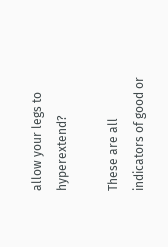allow your legs to hyperextend?

These are all indicators of good or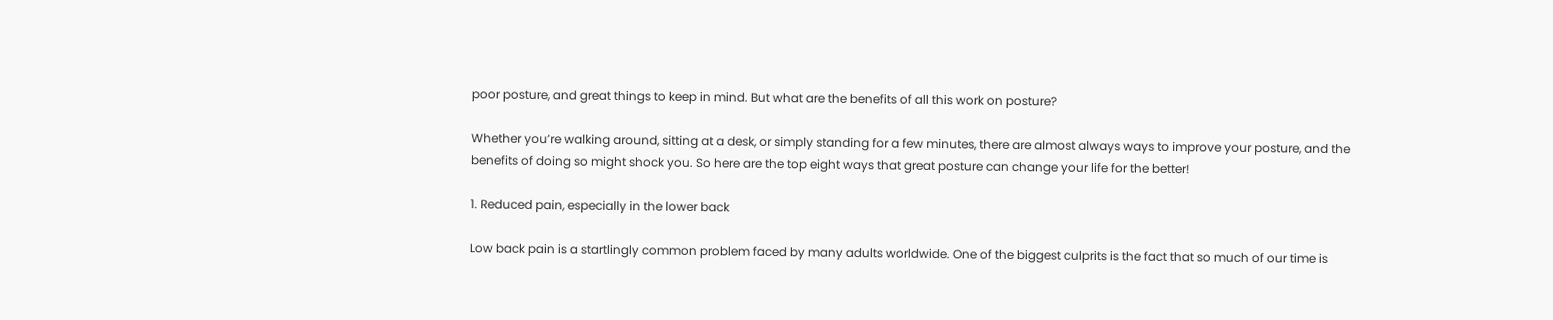poor posture, and great things to keep in mind. But what are the benefits of all this work on posture?

Whether you’re walking around, sitting at a desk, or simply standing for a few minutes, there are almost always ways to improve your posture, and the benefits of doing so might shock you. So here are the top eight ways that great posture can change your life for the better!

1. Reduced pain, especially in the lower back

Low back pain is a startlingly common problem faced by many adults worldwide. One of the biggest culprits is the fact that so much of our time is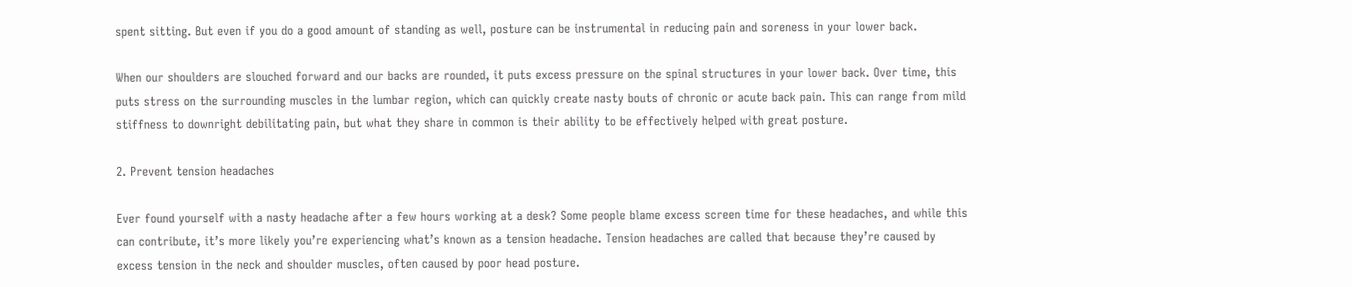spent sitting. But even if you do a good amount of standing as well, posture can be instrumental in reducing pain and soreness in your lower back.

When our shoulders are slouched forward and our backs are rounded, it puts excess pressure on the spinal structures in your lower back. Over time, this puts stress on the surrounding muscles in the lumbar region, which can quickly create nasty bouts of chronic or acute back pain. This can range from mild stiffness to downright debilitating pain, but what they share in common is their ability to be effectively helped with great posture.

2. Prevent tension headaches

Ever found yourself with a nasty headache after a few hours working at a desk? Some people blame excess screen time for these headaches, and while this can contribute, it’s more likely you’re experiencing what’s known as a tension headache. Tension headaches are called that because they’re caused by excess tension in the neck and shoulder muscles, often caused by poor head posture.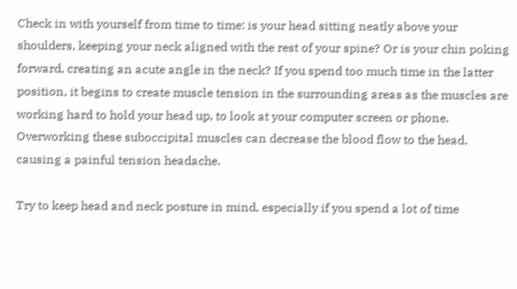Check in with yourself from time to time: is your head sitting neatly above your shoulders, keeping your neck aligned with the rest of your spine? Or is your chin poking forward, creating an acute angle in the neck? If you spend too much time in the latter position, it begins to create muscle tension in the surrounding areas as the muscles are working hard to hold your head up, to look at your computer screen or phone. Overworking these suboccipital muscles can decrease the blood flow to the head, causing a painful tension headache.

Try to keep head and neck posture in mind, especially if you spend a lot of time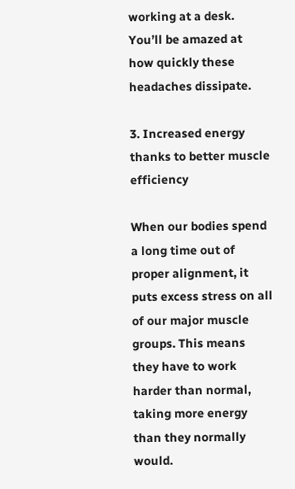working at a desk. You’ll be amazed at how quickly these headaches dissipate.

3. Increased energy thanks to better muscle efficiency

When our bodies spend a long time out of proper alignment, it puts excess stress on all of our major muscle groups. This means they have to work harder than normal, taking more energy than they normally would.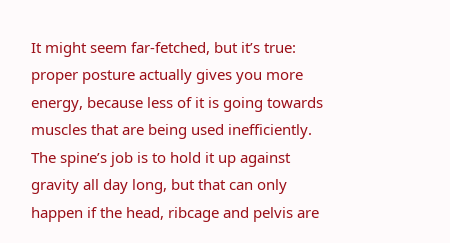It might seem far-fetched, but it’s true: proper posture actually gives you more energy, because less of it is going towards muscles that are being used inefficiently. The spine’s job is to hold it up against gravity all day long, but that can only happen if the head, ribcage and pelvis are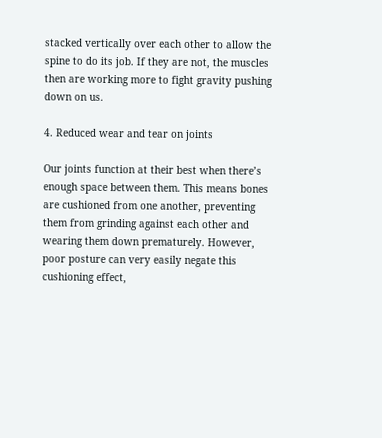stacked vertically over each other to allow the spine to do its job. If they are not, the muscles then are working more to fight gravity pushing down on us.

4. Reduced wear and tear on joints

Our joints function at their best when there’s enough space between them. This means bones are cushioned from one another, preventing them from grinding against each other and wearing them down prematurely. However, poor posture can very easily negate this cushioning effect,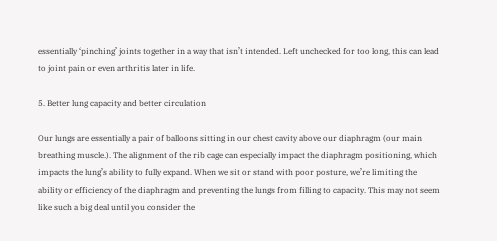essentially ‘pinching’ joints together in a way that isn’t intended. Left unchecked for too long, this can lead to joint pain or even arthritis later in life.

5. Better lung capacity and better circulation

Our lungs are essentially a pair of balloons sitting in our chest cavity above our diaphragm (our main breathing muscle.). The alignment of the rib cage can especially impact the diaphragm positioning, which impacts the lung’s ability to fully expand. When we sit or stand with poor posture, we’re limiting the ability or efficiency of the diaphragm and preventing the lungs from filling to capacity. This may not seem like such a big deal until you consider the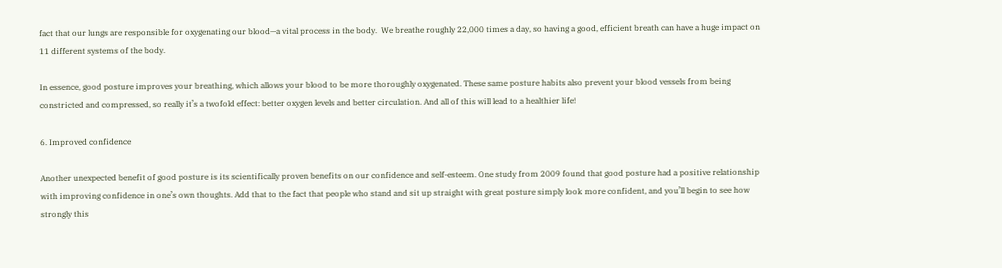fact that our lungs are responsible for oxygenating our blood—a vital process in the body.  We breathe roughly 22,000 times a day, so having a good, efficient breath can have a huge impact on 11 different systems of the body.

In essence, good posture improves your breathing, which allows your blood to be more thoroughly oxygenated. These same posture habits also prevent your blood vessels from being constricted and compressed, so really it’s a twofold effect: better oxygen levels and better circulation. And all of this will lead to a healthier life!

6. Improved confidence

Another unexpected benefit of good posture is its scientifically proven benefits on our confidence and self-esteem. One study from 2009 found that good posture had a positive relationship with improving confidence in one’s own thoughts. Add that to the fact that people who stand and sit up straight with great posture simply look more confident, and you’ll begin to see how strongly this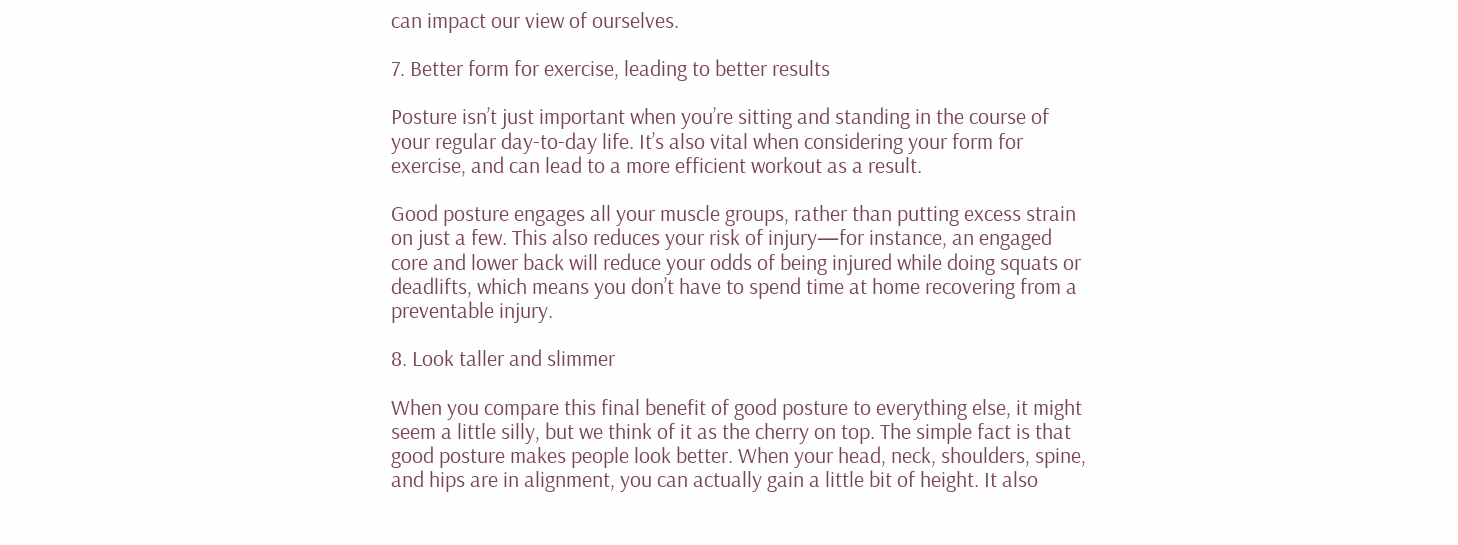can impact our view of ourselves.

7. Better form for exercise, leading to better results

Posture isn’t just important when you’re sitting and standing in the course of your regular day-to-day life. It’s also vital when considering your form for exercise, and can lead to a more efficient workout as a result.

Good posture engages all your muscle groups, rather than putting excess strain on just a few. This also reduces your risk of injury—for instance, an engaged core and lower back will reduce your odds of being injured while doing squats or deadlifts, which means you don’t have to spend time at home recovering from a preventable injury.

8. Look taller and slimmer

When you compare this final benefit of good posture to everything else, it might seem a little silly, but we think of it as the cherry on top. The simple fact is that good posture makes people look better. When your head, neck, shoulders, spine, and hips are in alignment, you can actually gain a little bit of height. It also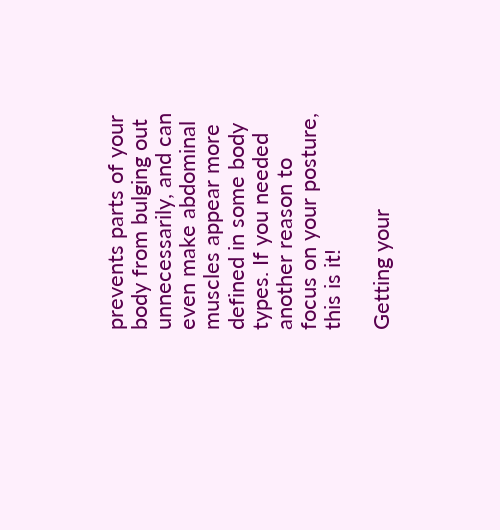prevents parts of your body from bulging out unnecessarily, and can even make abdominal muscles appear more defined in some body types. If you needed another reason to focus on your posture, this is it!

Getting your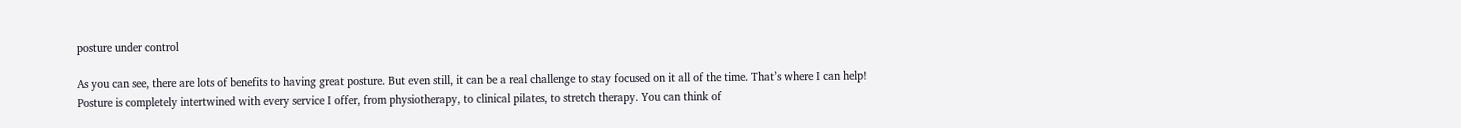posture under control

As you can see, there are lots of benefits to having great posture. But even still, it can be a real challenge to stay focused on it all of the time. That’s where I can help! Posture is completely intertwined with every service I offer, from physiotherapy, to clinical pilates, to stretch therapy. You can think of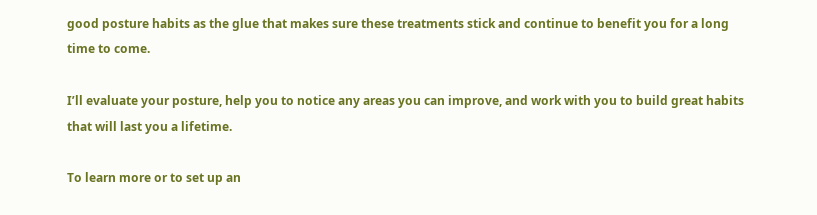good posture habits as the glue that makes sure these treatments stick and continue to benefit you for a long time to come.

I’ll evaluate your posture, help you to notice any areas you can improve, and work with you to build great habits that will last you a lifetime.

To learn more or to set up an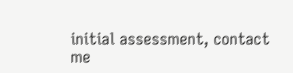initial assessment, contact me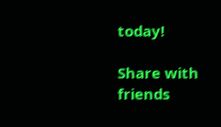today!

Share with friends